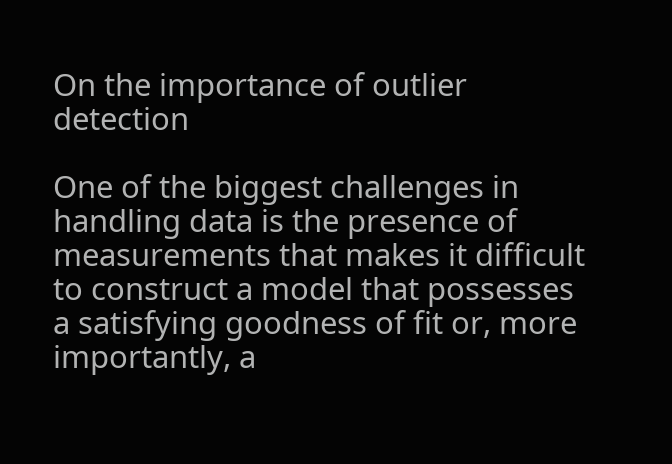On the importance of outlier detection

One of the biggest challenges in handling data is the presence of measurements that makes it difficult to construct a model that possesses a satisfying goodness of fit or, more importantly, a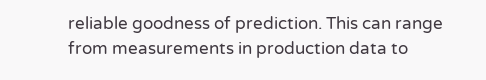reliable goodness of prediction. This can range from measurements in production data to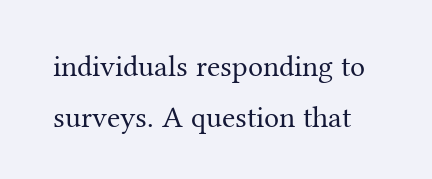individuals responding to surveys. A question that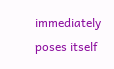immediately poses itself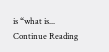is “what is... Continue Reading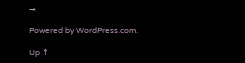→

Powered by WordPress.com.

Up ↑